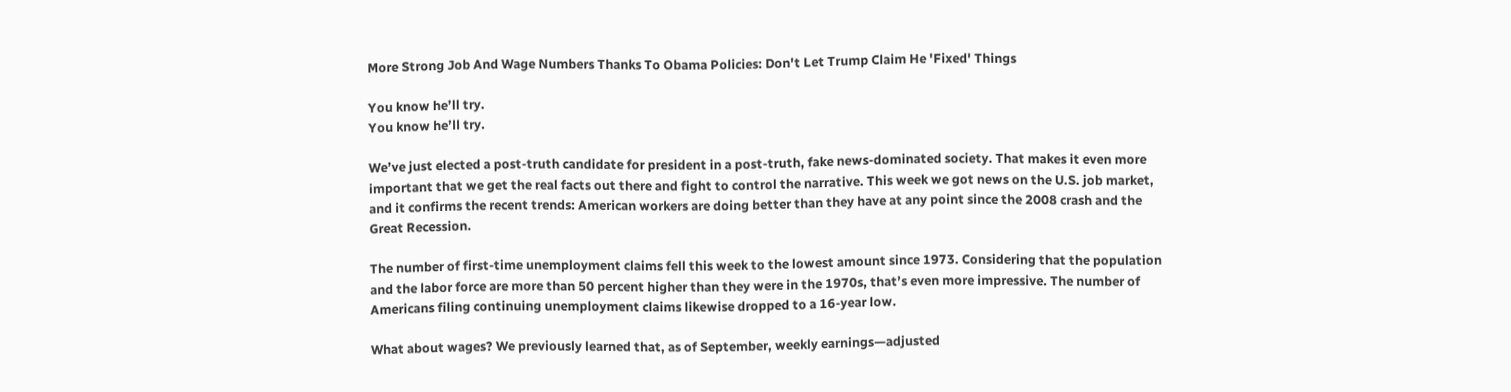More Strong Job And Wage Numbers Thanks To Obama Policies: Don't Let Trump Claim He 'Fixed' Things

You know he’ll try.
You know he’ll try.

We’ve just elected a post-truth candidate for president in a post-truth, fake news-dominated society. That makes it even more important that we get the real facts out there and fight to control the narrative. This week we got news on the U.S. job market, and it confirms the recent trends: American workers are doing better than they have at any point since the 2008 crash and the Great Recession.

The number of first-time unemployment claims fell this week to the lowest amount since 1973. Considering that the population and the labor force are more than 50 percent higher than they were in the 1970s, that’s even more impressive. The number of Americans filing continuing unemployment claims likewise dropped to a 16-year low.

What about wages? We previously learned that, as of September, weekly earnings—adjusted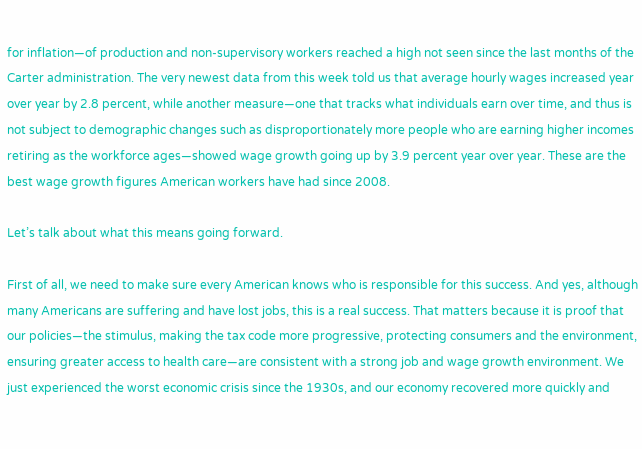for inflation—of production and non-supervisory workers reached a high not seen since the last months of the Carter administration. The very newest data from this week told us that average hourly wages increased year over year by 2.8 percent, while another measure—one that tracks what individuals earn over time, and thus is not subject to demographic changes such as disproportionately more people who are earning higher incomes retiring as the workforce ages—showed wage growth going up by 3.9 percent year over year. These are the best wage growth figures American workers have had since 2008.

Let’s talk about what this means going forward.

First of all, we need to make sure every American knows who is responsible for this success. And yes, although many Americans are suffering and have lost jobs, this is a real success. That matters because it is proof that our policies—the stimulus, making the tax code more progressive, protecting consumers and the environment, ensuring greater access to health care—are consistent with a strong job and wage growth environment. We just experienced the worst economic crisis since the 1930s, and our economy recovered more quickly and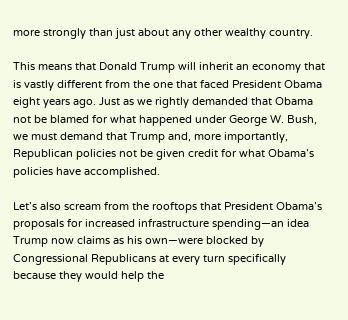more strongly than just about any other wealthy country.

This means that Donald Trump will inherit an economy that is vastly different from the one that faced President Obama eight years ago. Just as we rightly demanded that Obama not be blamed for what happened under George W. Bush, we must demand that Trump and, more importantly, Republican policies not be given credit for what Obama’s policies have accomplished.

Let’s also scream from the rooftops that President Obama’s proposals for increased infrastructure spending—an idea Trump now claims as his own—were blocked by Congressional Republicans at every turn specifically because they would help the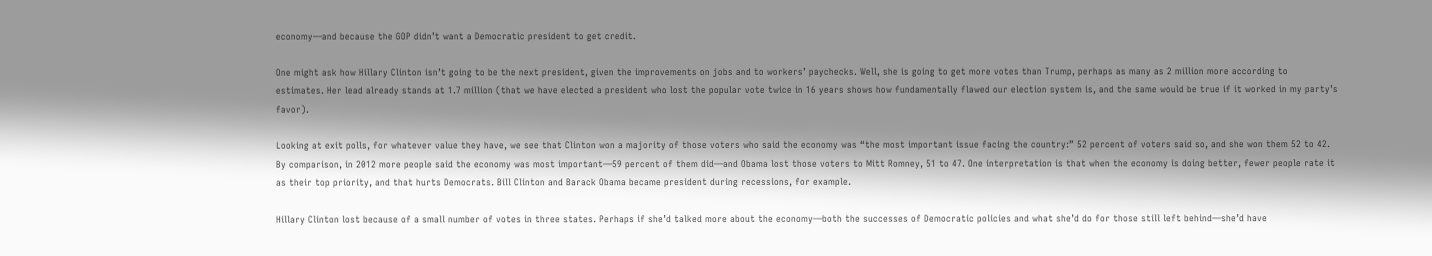economy—and because the GOP didn’t want a Democratic president to get credit.

One might ask how Hillary Clinton isn’t going to be the next president, given the improvements on jobs and to workers’ paychecks. Well, she is going to get more votes than Trump, perhaps as many as 2 million more according to estimates. Her lead already stands at 1.7 million (that we have elected a president who lost the popular vote twice in 16 years shows how fundamentally flawed our election system is, and the same would be true if it worked in my party’s favor).

Looking at exit polls, for whatever value they have, we see that Clinton won a majority of those voters who said the economy was “the most important issue facing the country:” 52 percent of voters said so, and she won them 52 to 42. By comparison, in 2012 more people said the economy was most important—59 percent of them did—and Obama lost those voters to Mitt Romney, 51 to 47. One interpretation is that when the economy is doing better, fewer people rate it as their top priority, and that hurts Democrats. Bill Clinton and Barack Obama became president during recessions, for example.

Hillary Clinton lost because of a small number of votes in three states. Perhaps if she’d talked more about the economy—both the successes of Democratic policies and what she’d do for those still left behind—she’d have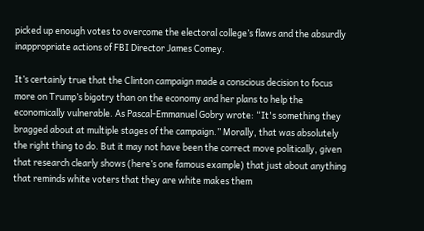picked up enough votes to overcome the electoral college’s flaws and the absurdly inappropriate actions of FBI Director James Comey.

It’s certainly true that the Clinton campaign made a conscious decision to focus more on Trump’s bigotry than on the economy and her plans to help the economically vulnerable. As Pascal-Emmanuel Gobry wrote: “It's something they bragged about at multiple stages of the campaign.” Morally, that was absolutely the right thing to do. But it may not have been the correct move politically, given that research clearly shows (here’s one famous example) that just about anything that reminds white voters that they are white makes them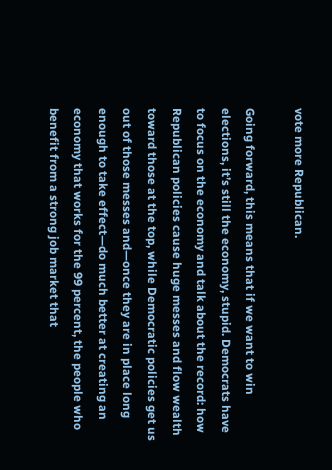vote more Republican.

Going forward, this means that if we want to win elections, it’s still the economy, stupid. Democrats have to focus on the economy and talk about the record: how Republican policies cause huge messes and flow wealth toward those at the top, while Democratic policies get us out of those messes and—once they are in place long enough to take effect—do much better at creating an economy that works for the 99 percent, the people who benefit from a strong job market that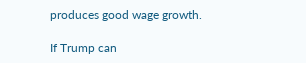produces good wage growth.

If Trump can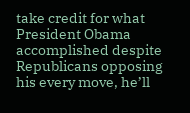take credit for what President Obama accomplished despite Republicans opposing his every move, he’ll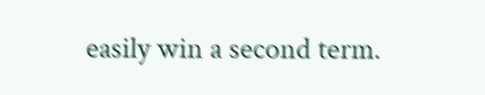easily win a second term.